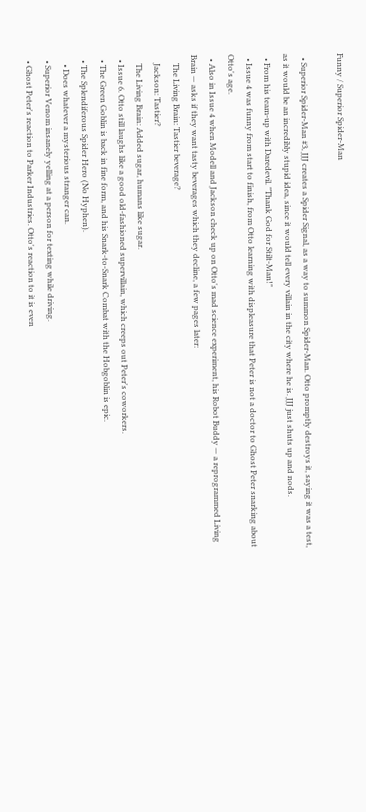Funny / Superior Spider-Man

  • Superior Spider-Man #3, JJJ creates a Spider Signal, as a way to summon Spider-Man. Otto promptly destroys it, saying it was a test, as it would be an incredibly stupid idea, since it would tell every villain in the city where he is. JJJ just shuts up and nods.
  • From his team-up with Daredevil. "Thank God for Stilt-Man!"
  • Issue 4 was funny from start to finish, from Otto learning with displeasure that Peter is not a doctor to Ghost Peter snarking about Otto's age.
  • Also in Issue 4 when Modell and Jackson check up on Otto's mad science experiment, his Robot Buddy — a reprogrammed Living Brain — asks if they want tasty beverages which they decline, a few pages later:
    The Living Brain: Tastier beverage?
    Jackson: Tastier?
    The Living Brain: Added sugar, humans like sugar.
  • Issue 6. Otto still laughs like a good old-fashioned supervillain, which creeps out Peter's coworkers.
  • The Green Goblin is back in fine form, and his Snark-to-Snark Combat with the Hobgoblin is epic.
  • The Splendiferous Spider Hero (No Hyphen).
    • Does whatever a mysterious stranger can.
  • Superior Venom insanely yelling at a person for texting while driving.
  • Ghost Peter's reaction to Parker Industries. Otto's reaction to it is even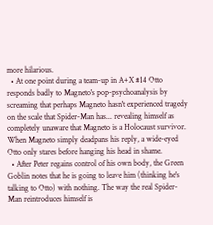more hilarious.
  • At one point during a team-up in A+X #14 Otto responds badly to Magneto's pop-psychoanalysis by screaming that perhaps Magneto hasn't experienced tragedy on the scale that Spider-Man has... revealing himself as completely unaware that Magneto is a Holocaust survivor. When Magneto simply deadpans his reply, a wide-eyed Otto only stares before hanging his head in shame.
  • After Peter regains control of his own body, the Green Goblin notes that he is going to leave him (thinking he's talking to Otto) with nothing. The way the real Spider-Man reintroduces himself is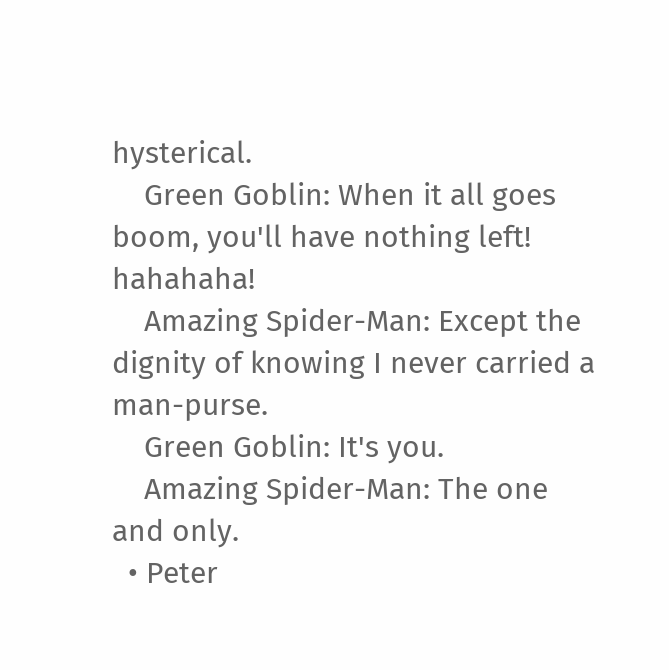hysterical.
    Green Goblin: When it all goes boom, you'll have nothing left! hahahaha!
    Amazing Spider-Man: Except the dignity of knowing I never carried a man-purse.
    Green Goblin: It's you.
    Amazing Spider-Man: The one and only.
  • Peter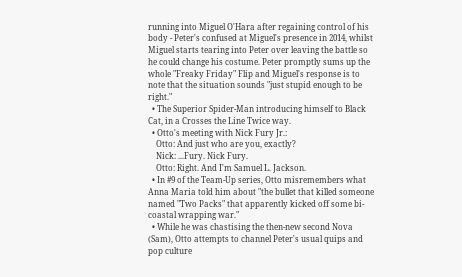running into Miguel O'Hara after regaining control of his body - Peter's confused at Miguel's presence in 2014, whilst Miguel starts tearing into Peter over leaving the battle so he could change his costume. Peter promptly sums up the whole "Freaky Friday" Flip and Miguel's response is to note that the situation sounds "just stupid enough to be right."
  • The Superior Spider-Man introducing himself to Black Cat, in a Crosses the Line Twice way.
  • Otto's meeting with Nick Fury Jr.:
    Otto: And just who are you, exactly?
    Nick: ...Fury. Nick Fury.
    Otto: Right. And I'm Samuel L. Jackson.
  • In #9 of the Team-Up series, Otto misremembers what Anna Maria told him about "the bullet that killed someone named "Two Packs" that apparently kicked off some bi-coastal wrapping war."
  • While he was chastising the then-new second Nova (Sam), Otto attempts to channel Peter's usual quips and pop culture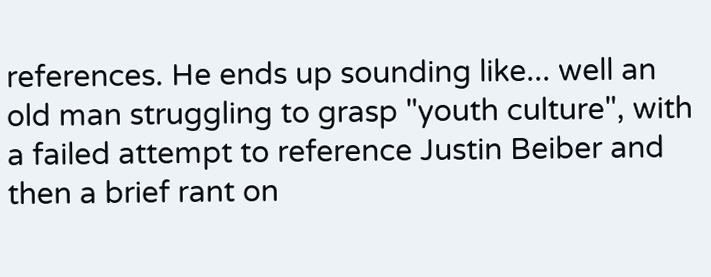references. He ends up sounding like... well an old man struggling to grasp "youth culture", with a failed attempt to reference Justin Beiber and then a brief rant on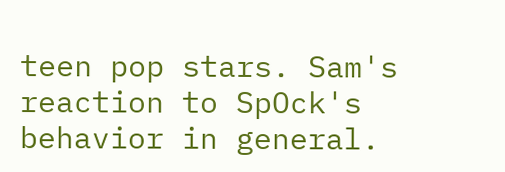teen pop stars. Sam's reaction to SpOck's behavior in general.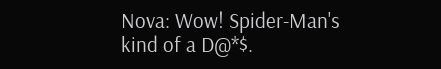Nova: Wow! Spider-Man's kind of a D@*$.